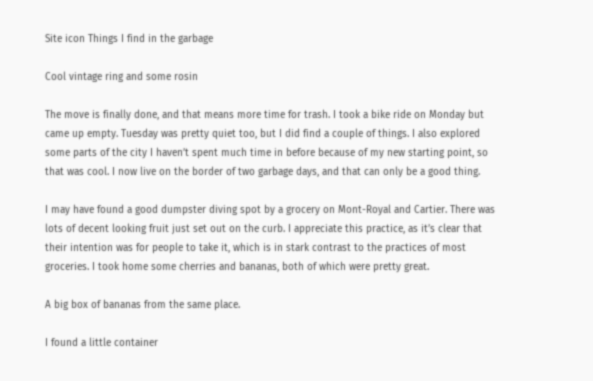Site icon Things I find in the garbage

Cool vintage ring and some rosin

The move is finally done, and that means more time for trash. I took a bike ride on Monday but came up empty. Tuesday was pretty quiet too, but I did find a couple of things. I also explored some parts of the city I haven’t spent much time in before because of my new starting point, so that was cool. I now live on the border of two garbage days, and that can only be a good thing.

I may have found a good dumpster diving spot by a grocery on Mont-Royal and Cartier. There was lots of decent looking fruit just set out on the curb. I appreciate this practice, as it’s clear that their intention was for people to take it, which is in stark contrast to the practices of most groceries. I took home some cherries and bananas, both of which were pretty great.

A big box of bananas from the same place.

I found a little container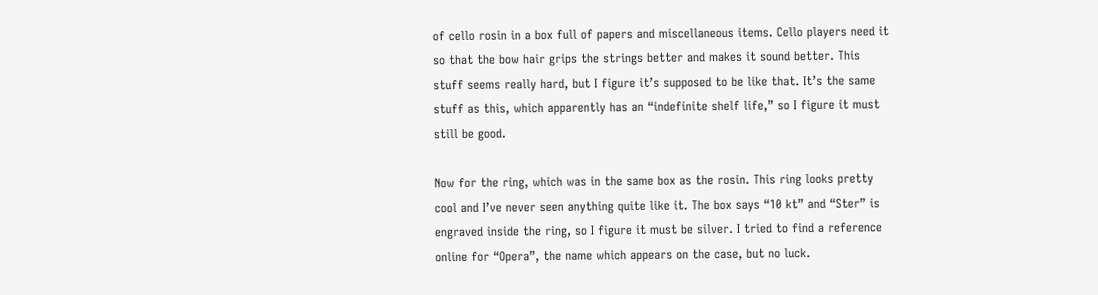of cello rosin in a box full of papers and miscellaneous items. Cello players need it so that the bow hair grips the strings better and makes it sound better. This stuff seems really hard, but I figure it’s supposed to be like that. It’s the same stuff as this, which apparently has an “indefinite shelf life,” so I figure it must still be good.

Now for the ring, which was in the same box as the rosin. This ring looks pretty cool and I’ve never seen anything quite like it. The box says “10 kt” and “Ster” is engraved inside the ring, so I figure it must be silver. I tried to find a reference online for “Opera”, the name which appears on the case, but no luck.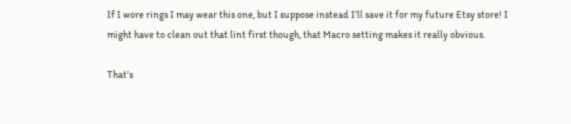If I wore rings I may wear this one, but I suppose instead I’ll save it for my future Etsy store! I might have to clean out that lint first though, that Macro setting makes it really obvious.

That’s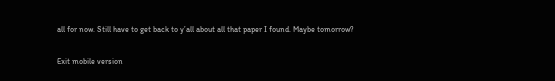all for now. Still have to get back to y’all about all that paper I found. Maybe tomorrow?

Exit mobile version